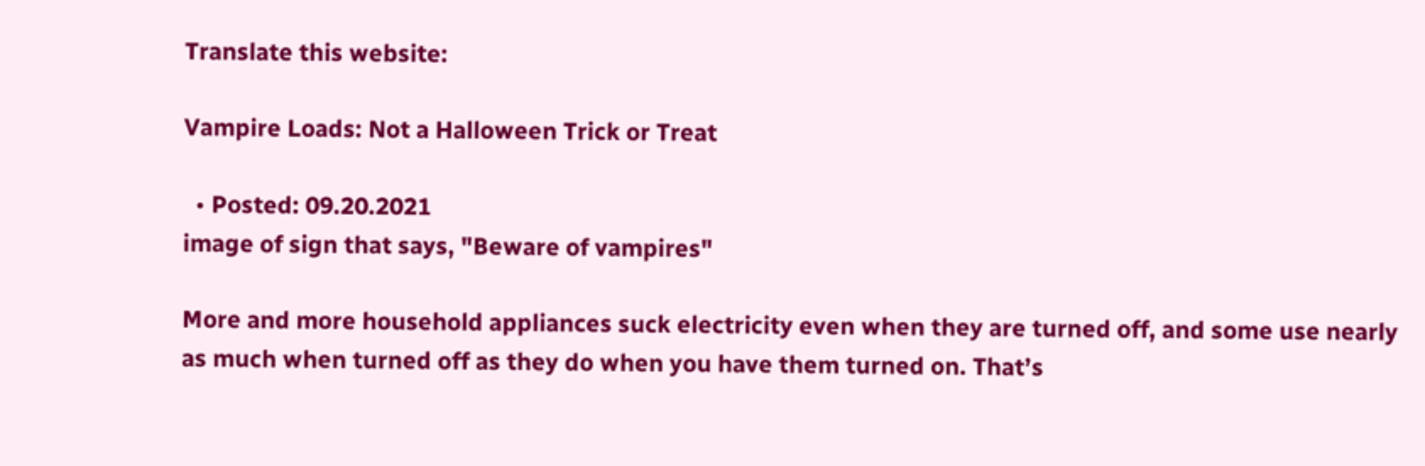Translate this website:

Vampire Loads: Not a Halloween Trick or Treat

  • Posted: 09.20.2021
image of sign that says, "Beware of vampires"

More and more household appliances suck electricity even when they are turned off, and some use nearly as much when turned off as they do when you have them turned on. That’s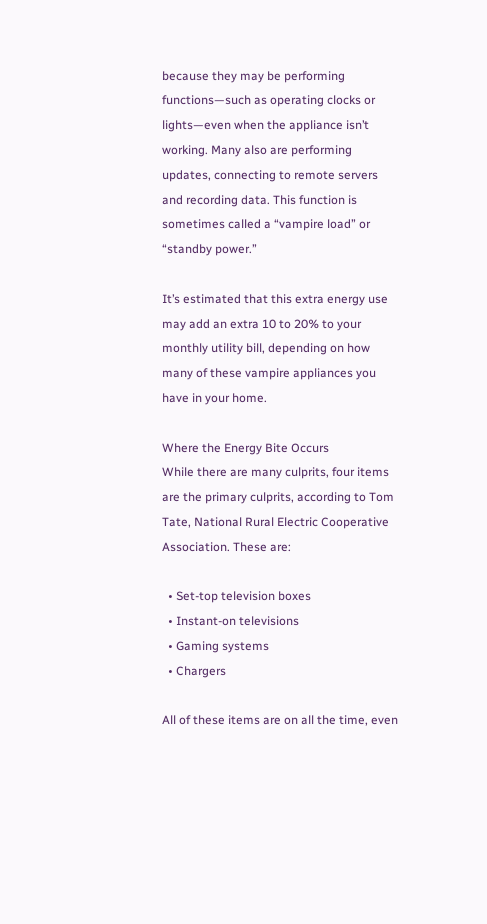because they may be performing functions—such as operating clocks or lights—even when the appliance isn’t working. Many also are performing updates, connecting to remote servers and recording data. This function is sometimes called a “vampire load” or “standby power.”

It’s estimated that this extra energy use may add an extra 10 to 20% to your monthly utility bill, depending on how many of these vampire appliances you have in your home.

Where the Energy Bite Occurs
While there are many culprits, four items are the primary culprits, according to Tom Tate, National Rural Electric Cooperative Association. These are:

  • Set-top television boxes
  • Instant-on televisions
  • Gaming systems
  • Chargers

All of these items are on all the time, even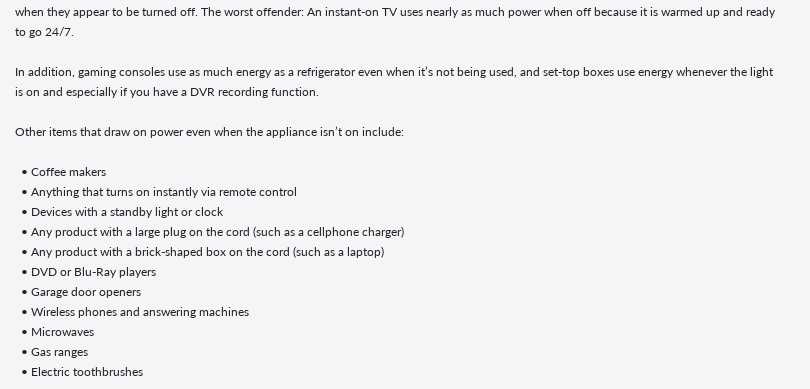when they appear to be turned off. The worst offender: An instant-on TV uses nearly as much power when off because it is warmed up and ready to go 24/7.

In addition, gaming consoles use as much energy as a refrigerator even when it’s not being used, and set-top boxes use energy whenever the light is on and especially if you have a DVR recording function.

Other items that draw on power even when the appliance isn’t on include:

  • Coffee makers
  • Anything that turns on instantly via remote control
  • Devices with a standby light or clock
  • Any product with a large plug on the cord (such as a cellphone charger)
  • Any product with a brick-shaped box on the cord (such as a laptop)
  • DVD or Blu-Ray players
  • Garage door openers
  • Wireless phones and answering machines
  • Microwaves
  • Gas ranges
  • Electric toothbrushes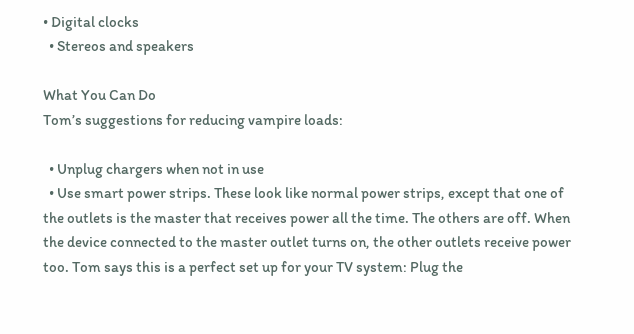• Digital clocks
  • Stereos and speakers

What You Can Do
Tom’s suggestions for reducing vampire loads:

  • Unplug chargers when not in use
  • Use smart power strips. These look like normal power strips, except that one of the outlets is the master that receives power all the time. The others are off. When the device connected to the master outlet turns on, the other outlets receive power too. Tom says this is a perfect set up for your TV system: Plug the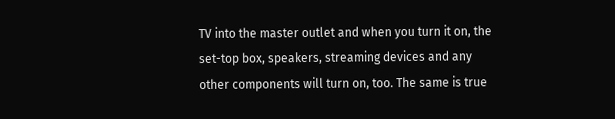TV into the master outlet and when you turn it on, the set-top box, speakers, streaming devices and any other components will turn on, too. The same is true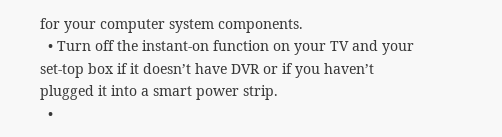for your computer system components.
  • Turn off the instant-on function on your TV and your set-top box if it doesn’t have DVR or if you haven’t plugged it into a smart power strip.
  •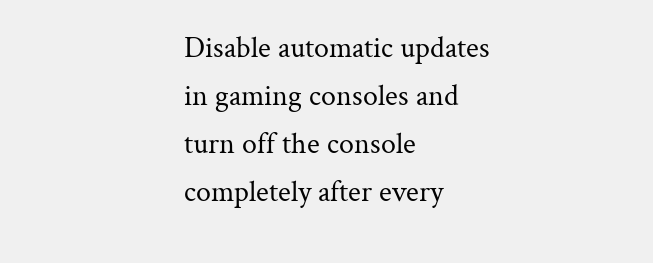Disable automatic updates in gaming consoles and turn off the console completely after every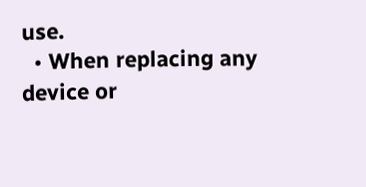use.
  • When replacing any device or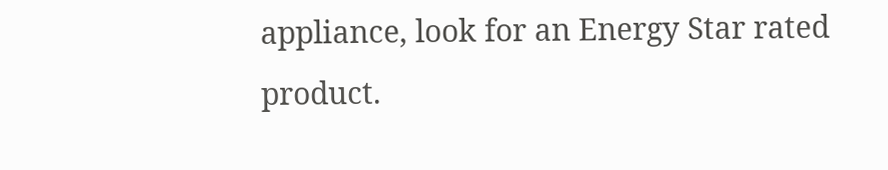appliance, look for an Energy Star rated product.